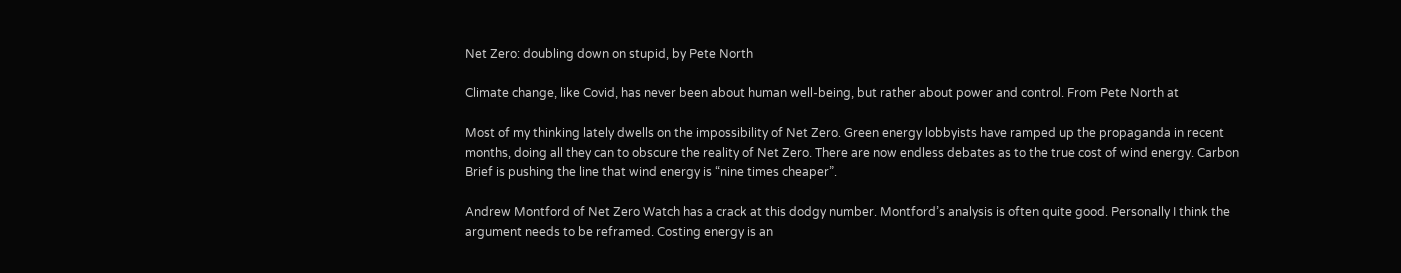Net Zero: doubling down on stupid, by Pete North

Climate change, like Covid, has never been about human well-being, but rather about power and control. From Pete North at

Most of my thinking lately dwells on the impossibility of Net Zero. Green energy lobbyists have ramped up the propaganda in recent months, doing all they can to obscure the reality of Net Zero. There are now endless debates as to the true cost of wind energy. Carbon Brief is pushing the line that wind energy is “nine times cheaper”.

Andrew Montford of Net Zero Watch has a crack at this dodgy number. Montford’s analysis is often quite good. Personally I think the argument needs to be reframed. Costing energy is an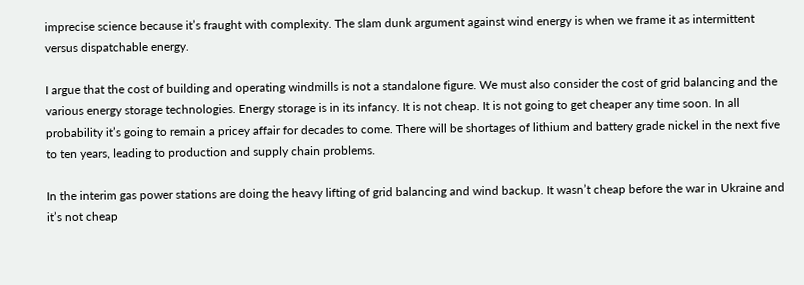imprecise science because it’s fraught with complexity. The slam dunk argument against wind energy is when we frame it as intermittent versus dispatchable energy.

I argue that the cost of building and operating windmills is not a standalone figure. We must also consider the cost of grid balancing and the various energy storage technologies. Energy storage is in its infancy. It is not cheap. It is not going to get cheaper any time soon. In all probability it’s going to remain a pricey affair for decades to come. There will be shortages of lithium and battery grade nickel in the next five to ten years, leading to production and supply chain problems.

In the interim gas power stations are doing the heavy lifting of grid balancing and wind backup. It wasn’t cheap before the war in Ukraine and it’s not cheap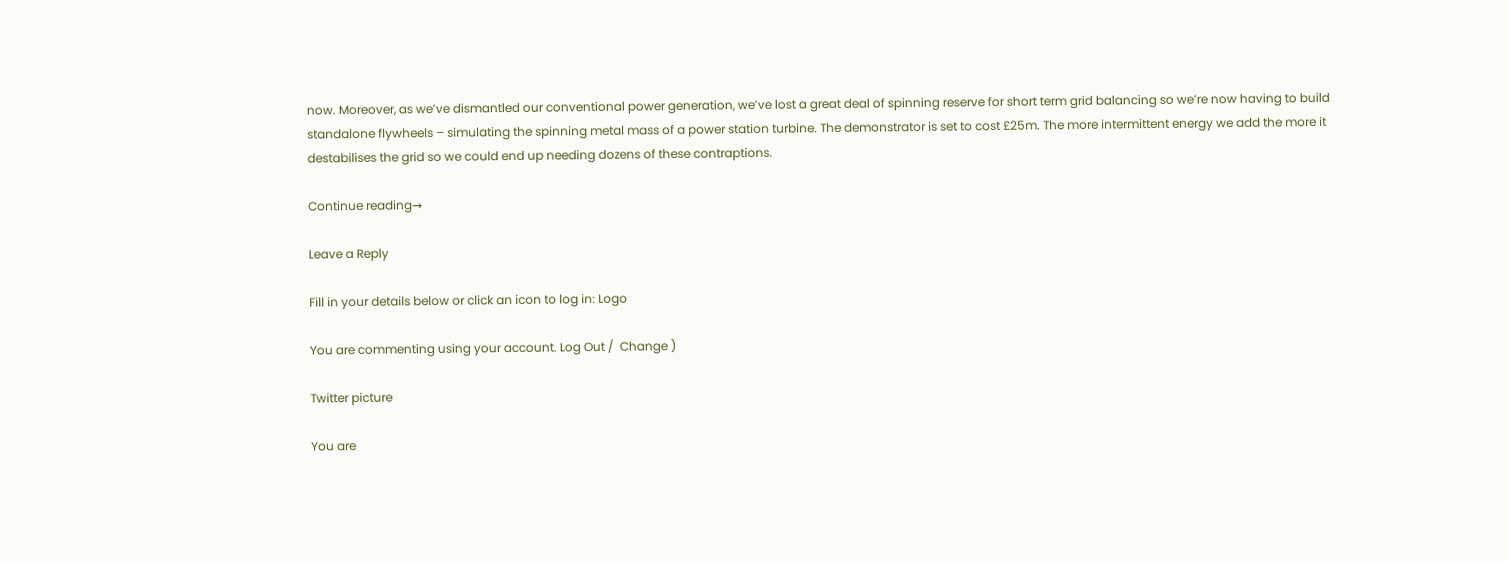now. Moreover, as we’ve dismantled our conventional power generation, we’ve lost a great deal of spinning reserve for short term grid balancing so we’re now having to build standalone flywheels – simulating the spinning metal mass of a power station turbine. The demonstrator is set to cost £25m. The more intermittent energy we add the more it destabilises the grid so we could end up needing dozens of these contraptions.

Continue reading→

Leave a Reply

Fill in your details below or click an icon to log in: Logo

You are commenting using your account. Log Out /  Change )

Twitter picture

You are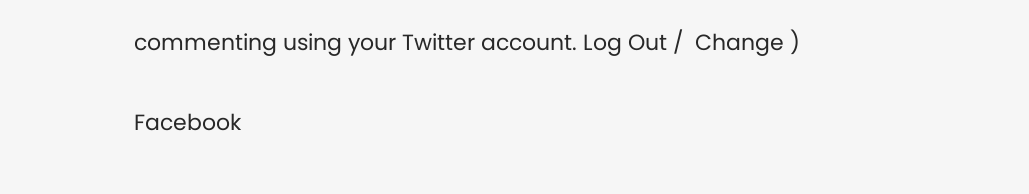commenting using your Twitter account. Log Out /  Change )

Facebook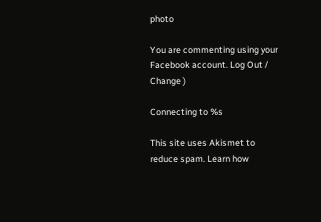photo

You are commenting using your Facebook account. Log Out /  Change )

Connecting to %s

This site uses Akismet to reduce spam. Learn how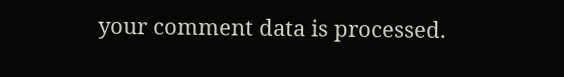your comment data is processed.